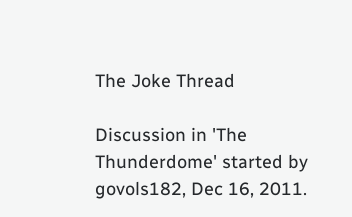The Joke Thread

Discussion in 'The Thunderdome' started by govols182, Dec 16, 2011.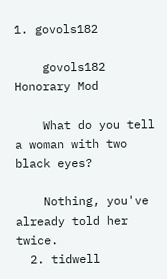1. govols182

    govols182 Honorary Mod

    What do you tell a woman with two black eyes?

    Nothing, you've already told her twice.
  2. tidwell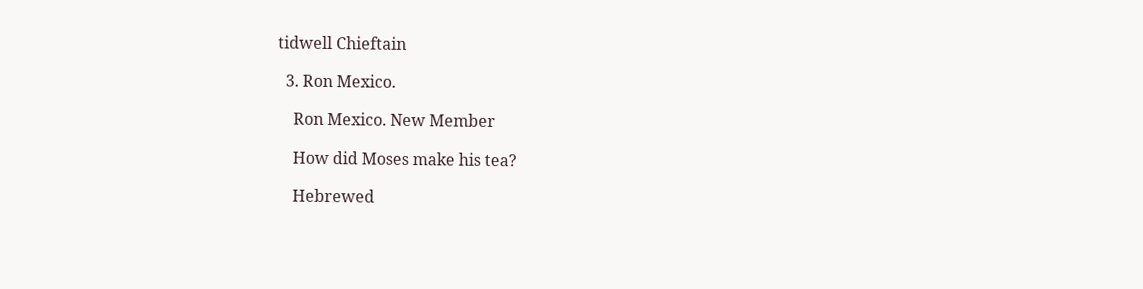tidwell Chieftain

  3. Ron Mexico.

    Ron Mexico. New Member

    How did Moses make his tea?

    Hebrewed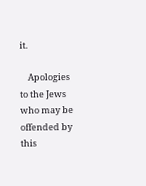it.

    Apologies to the Jews who may be offended by this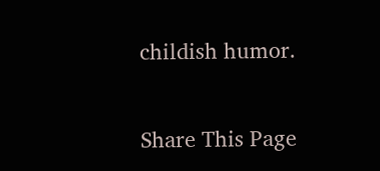childish humor.

Share This Page